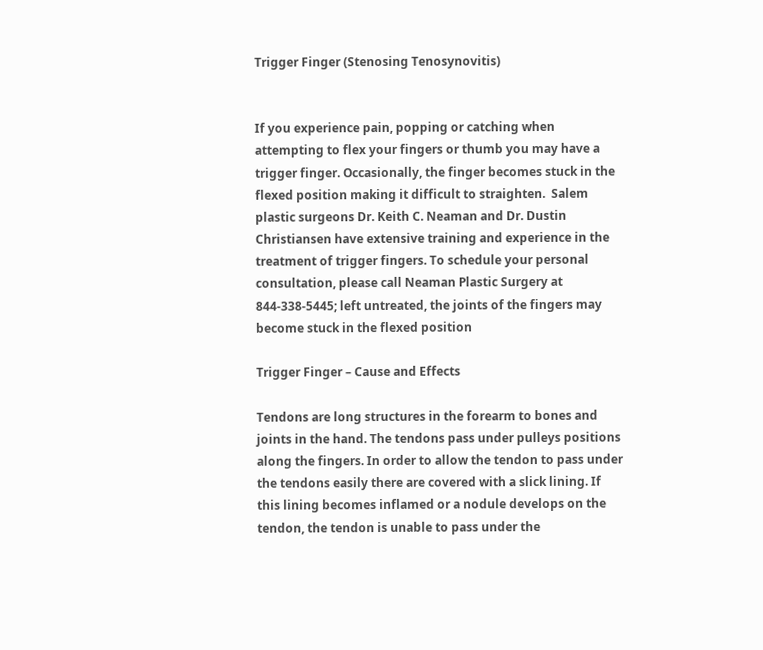Trigger Finger (Stenosing Tenosynovitis)


If you experience pain, popping or catching when attempting to flex your fingers or thumb you may have a trigger finger. Occasionally, the finger becomes stuck in the flexed position making it difficult to straighten.  Salem plastic surgeons Dr. Keith C. Neaman and Dr. Dustin Christiansen have extensive training and experience in the treatment of trigger fingers. To schedule your personal consultation, please call Neaman Plastic Surgery at 844-338-5445; left untreated, the joints of the fingers may become stuck in the flexed position

Trigger Finger – Cause and Effects

Tendons are long structures in the forearm to bones and joints in the hand. The tendons pass under pulleys positions along the fingers. In order to allow the tendon to pass under the tendons easily there are covered with a slick lining. If this lining becomes inflamed or a nodule develops on the tendon, the tendon is unable to pass under the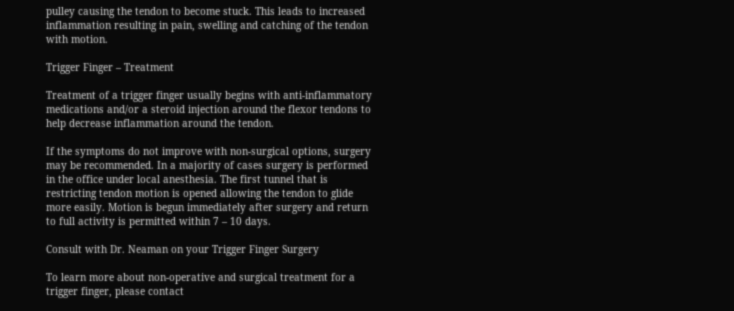pulley causing the tendon to become stuck. This leads to increased inflammation resulting in pain, swelling and catching of the tendon with motion.

Trigger Finger – Treatment

Treatment of a trigger finger usually begins with anti-inflammatory medications and/or a steroid injection around the flexor tendons to help decrease inflammation around the tendon.

If the symptoms do not improve with non-surgical options, surgery may be recommended. In a majority of cases surgery is performed in the office under local anesthesia. The first tunnel that is restricting tendon motion is opened allowing the tendon to glide more easily. Motion is begun immediately after surgery and return to full activity is permitted within 7 – 10 days.

Consult with Dr. Neaman on your Trigger Finger Surgery

To learn more about non-operative and surgical treatment for a trigger finger, please contact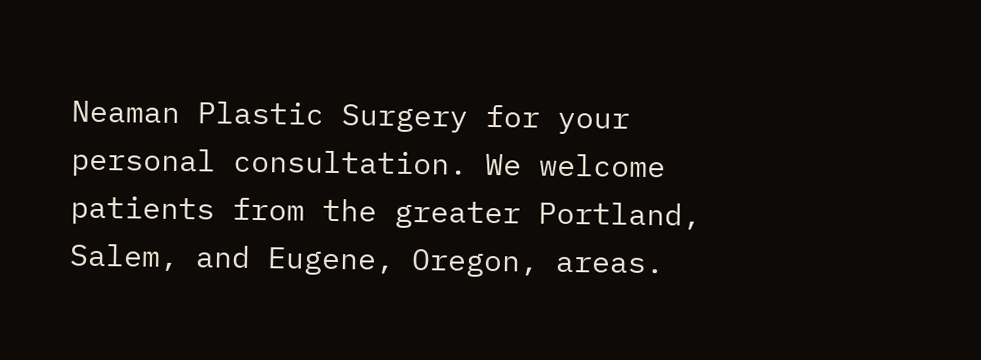Neaman Plastic Surgery for your personal consultation. We welcome patients from the greater Portland, Salem, and Eugene, Oregon, areas.